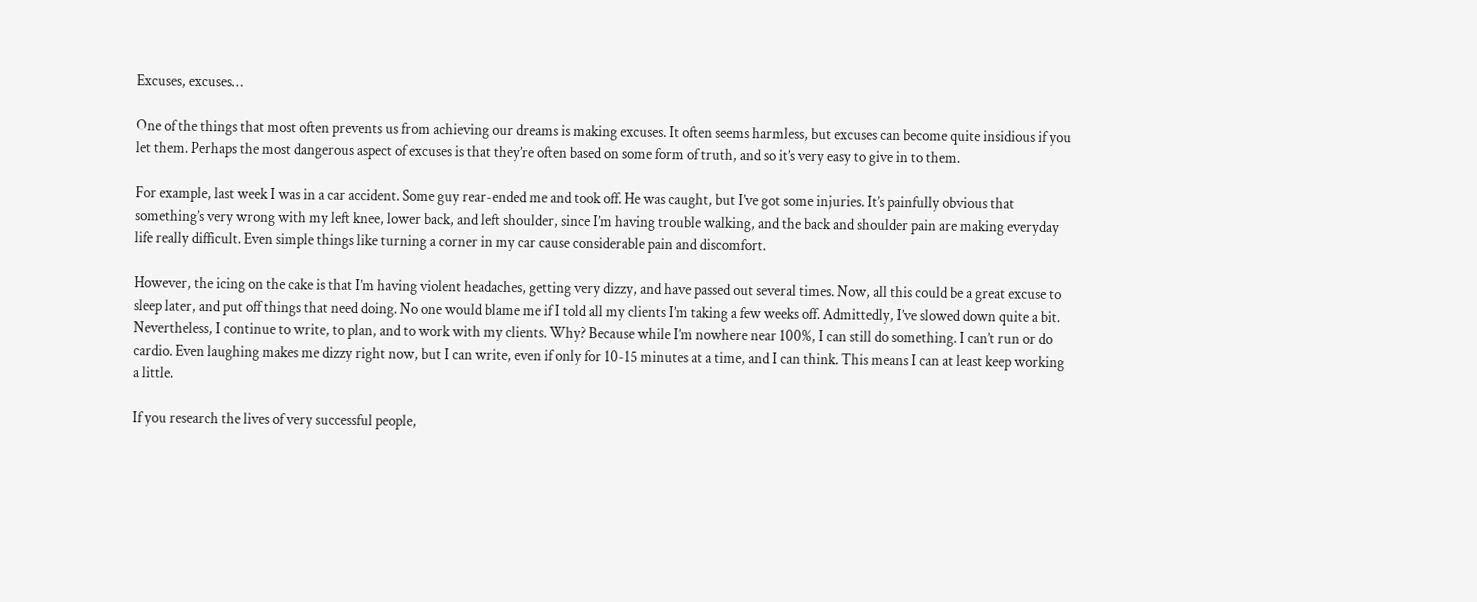Excuses, excuses…

One of the things that most often prevents us from achieving our dreams is making excuses. It often seems harmless, but excuses can become quite insidious if you let them. Perhaps the most dangerous aspect of excuses is that they’re often based on some form of truth, and so it’s very easy to give in to them.

For example, last week I was in a car accident. Some guy rear-ended me and took off. He was caught, but I’ve got some injuries. It’s painfully obvious that something’s very wrong with my left knee, lower back, and left shoulder, since I’m having trouble walking, and the back and shoulder pain are making everyday life really difficult. Even simple things like turning a corner in my car cause considerable pain and discomfort.

However, the icing on the cake is that I’m having violent headaches, getting very dizzy, and have passed out several times. Now, all this could be a great excuse to sleep later, and put off things that need doing. No one would blame me if I told all my clients I’m taking a few weeks off. Admittedly, I’ve slowed down quite a bit. Nevertheless, I continue to write, to plan, and to work with my clients. Why? Because while I’m nowhere near 100%, I can still do something. I can’t run or do cardio. Even laughing makes me dizzy right now, but I can write, even if only for 10-15 minutes at a time, and I can think. This means I can at least keep working a little.

If you research the lives of very successful people,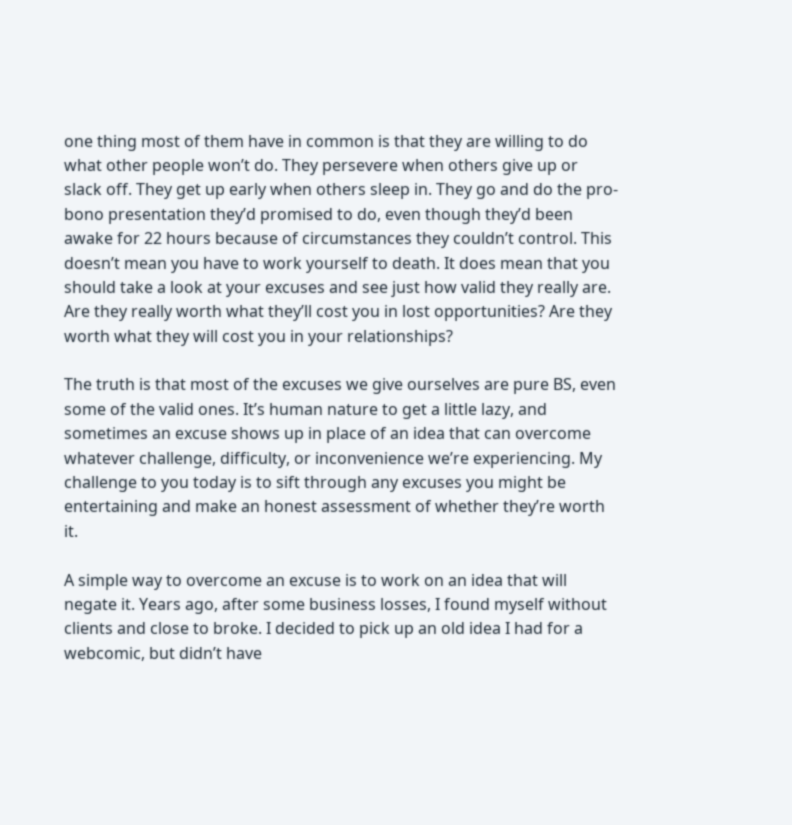one thing most of them have in common is that they are willing to do what other people won’t do. They persevere when others give up or slack off. They get up early when others sleep in. They go and do the pro-bono presentation they’d promised to do, even though they’d been awake for 22 hours because of circumstances they couldn’t control. This doesn’t mean you have to work yourself to death. It does mean that you should take a look at your excuses and see just how valid they really are. Are they really worth what they’ll cost you in lost opportunities? Are they worth what they will cost you in your relationships?

The truth is that most of the excuses we give ourselves are pure BS, even some of the valid ones. It’s human nature to get a little lazy, and sometimes an excuse shows up in place of an idea that can overcome whatever challenge, difficulty, or inconvenience we’re experiencing. My challenge to you today is to sift through any excuses you might be entertaining and make an honest assessment of whether they’re worth it.

A simple way to overcome an excuse is to work on an idea that will negate it. Years ago, after some business losses, I found myself without clients and close to broke. I decided to pick up an old idea I had for a webcomic, but didn’t have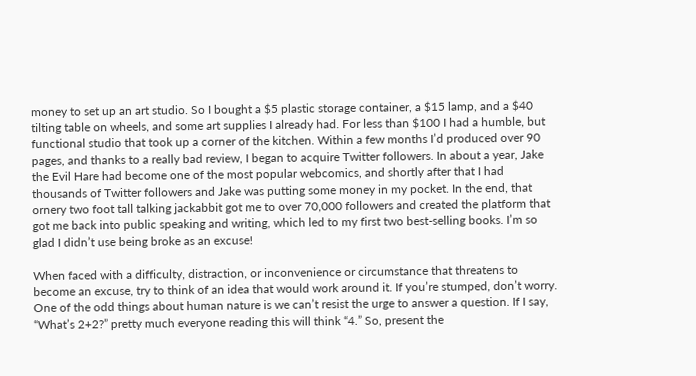money to set up an art studio. So I bought a $5 plastic storage container, a $15 lamp, and a $40 tilting table on wheels, and some art supplies I already had. For less than $100 I had a humble, but functional studio that took up a corner of the kitchen. Within a few months I’d produced over 90 pages, and thanks to a really bad review, I began to acquire Twitter followers. In about a year, Jake the Evil Hare had become one of the most popular webcomics, and shortly after that I had thousands of Twitter followers and Jake was putting some money in my pocket. In the end, that ornery two foot tall talking jackabbit got me to over 70,000 followers and created the platform that got me back into public speaking and writing, which led to my first two best-selling books. I’m so glad I didn’t use being broke as an excuse!

When faced with a difficulty, distraction, or inconvenience or circumstance that threatens to become an excuse, try to think of an idea that would work around it. If you’re stumped, don’t worry. One of the odd things about human nature is we can’t resist the urge to answer a question. If I say, “What’s 2+2?” pretty much everyone reading this will think “4.” So, present the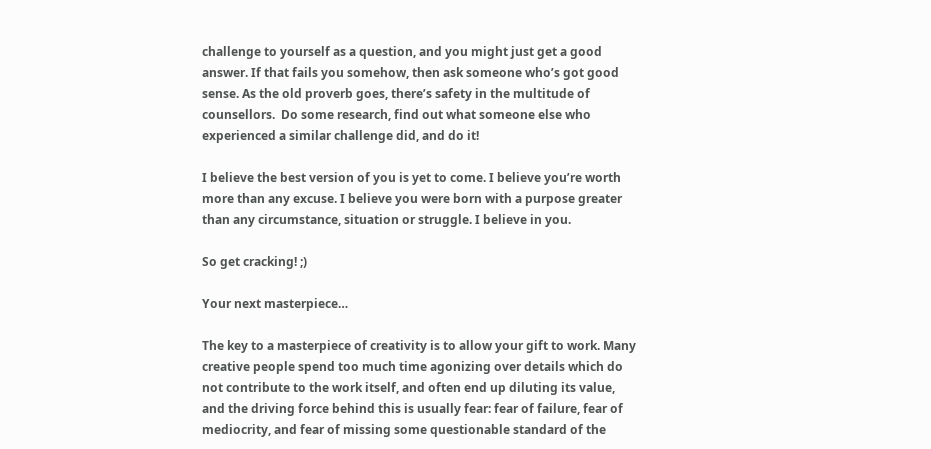challenge to yourself as a question, and you might just get a good answer. If that fails you somehow, then ask someone who’s got good sense. As the old proverb goes, there’s safety in the multitude of counsellors.  Do some research, find out what someone else who experienced a similar challenge did, and do it!

I believe the best version of you is yet to come. I believe you’re worth more than any excuse. I believe you were born with a purpose greater than any circumstance, situation or struggle. I believe in you.

So get cracking! ;)

Your next masterpiece…

The key to a masterpiece of creativity is to allow your gift to work. Many creative people spend too much time agonizing over details which do not contribute to the work itself, and often end up diluting its value, and the driving force behind this is usually fear: fear of failure, fear of mediocrity, and fear of missing some questionable standard of the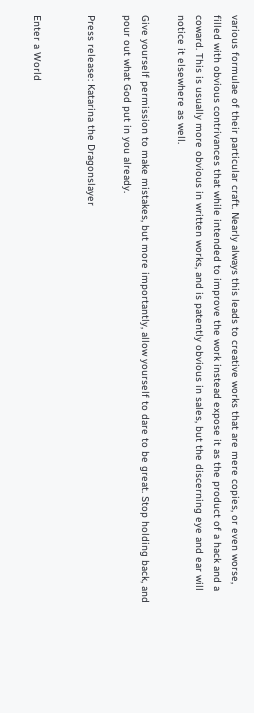various formulae of their particular craft. Nearly always this leads to creative works that are mere copies, or even worse, filled with obvious contrivances that while intended to improve the work instead expose it as the product of a hack and a coward. This is usually more obvious in written works, and is patently obvious in sales, but the discerning eye and ear will notice it elsewhere as well.

Give yourself permission to make mistakes, but more importantly, allow yourself to dare to be great. Stop holding back, and pour out what God put in you already.

Press release: Katarina the Dragonslayer


Enter a World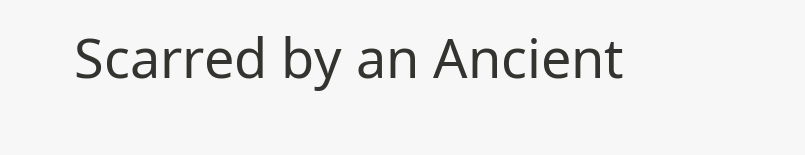Scarred by an Ancient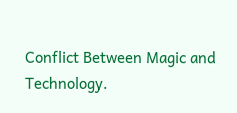Conflict Between Magic and Technology.